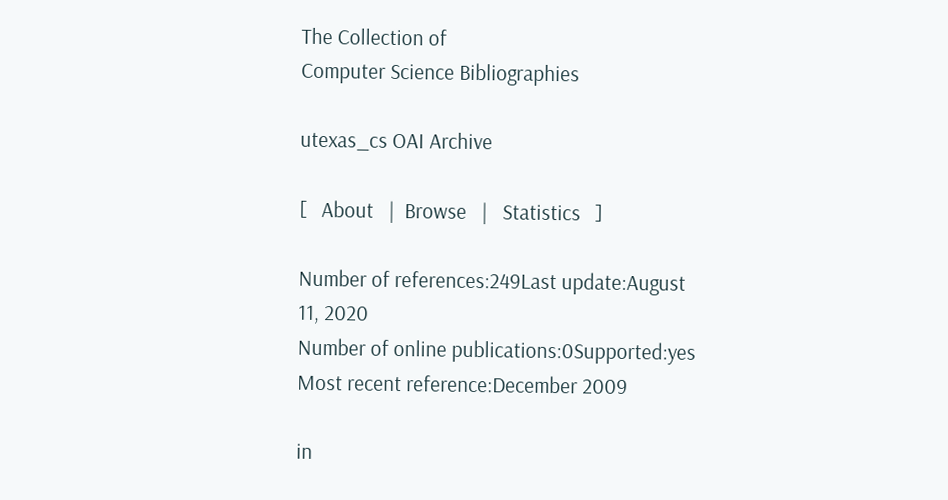The Collection of
Computer Science Bibliographies

utexas_cs OAI Archive

[   About   |  Browse   |   Statistics   ]

Number of references:249Last update:August 11, 2020
Number of online publications:0Supported:yes
Most recent reference:December 2009

in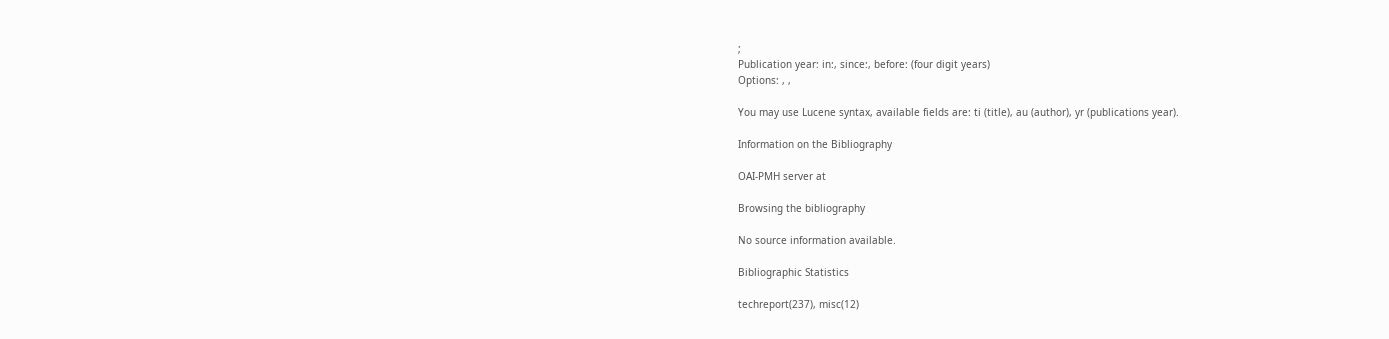;
Publication year: in:, since:, before: (four digit years)
Options: , ,

You may use Lucene syntax, available fields are: ti (title), au (author), yr (publications year).

Information on the Bibliography

OAI-PMH server at

Browsing the bibliography

No source information available.

Bibliographic Statistics

techreport(237), misc(12)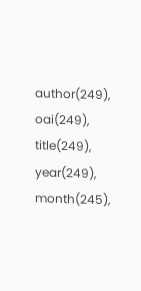author(249), oai(249), title(249), year(249), month(245),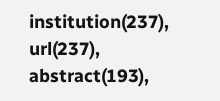institution(237), url(237), abstract(193),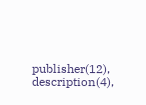publisher(12), description(4),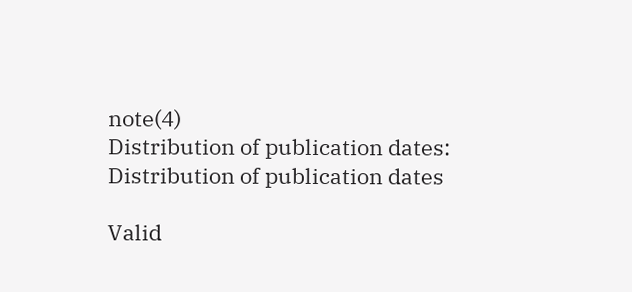note(4)
Distribution of publication dates:
Distribution of publication dates

Valid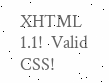XHTML 1.1!  Valid CSS!